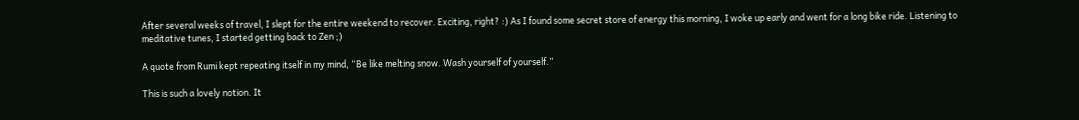After several weeks of travel, I slept for the entire weekend to recover. Exciting, right? :) As I found some secret store of energy this morning, I woke up early and went for a long bike ride. Listening to meditative tunes, I started getting back to Zen ;)

A quote from Rumi kept repeating itself in my mind, “Be like melting snow. Wash yourself of yourself.”

This is such a lovely notion. It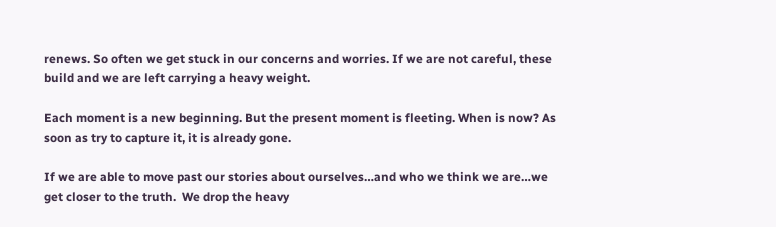renews. So often we get stuck in our concerns and worries. If we are not careful, these build and we are left carrying a heavy weight.

Each moment is a new beginning. But the present moment is fleeting. When is now? As soon as try to capture it, it is already gone.

If we are able to move past our stories about ourselves…and who we think we are…we get closer to the truth.  We drop the heavy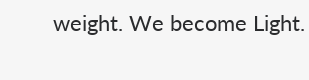weight. We become Light.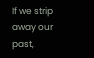If we strip away our past,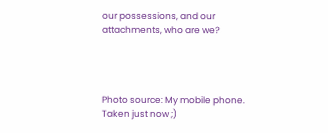our possessions, and our attachments, who are we?




Photo source: My mobile phone. Taken just now ;)